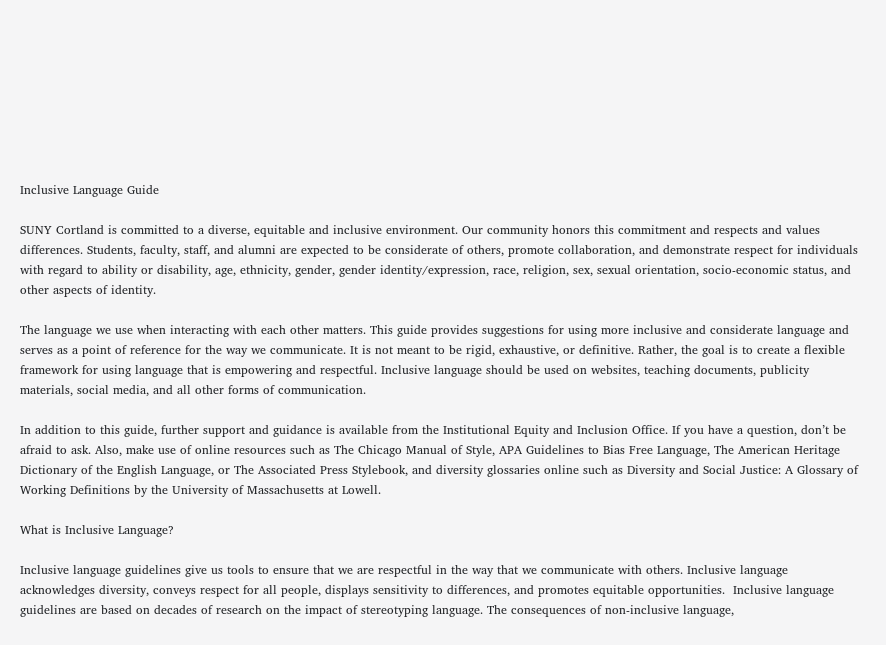Inclusive Language Guide

SUNY Cortland is committed to a diverse, equitable and inclusive environment. Our community honors this commitment and respects and values differences. Students, faculty, staff, and alumni are expected to be considerate of others, promote collaboration, and demonstrate respect for individuals with regard to ability or disability, age, ethnicity, gender, gender identity/expression, race, religion, sex, sexual orientation, socio-economic status, and other aspects of identity.

The language we use when interacting with each other matters. This guide provides suggestions for using more inclusive and considerate language and serves as a point of reference for the way we communicate. It is not meant to be rigid, exhaustive, or definitive. Rather, the goal is to create a flexible framework for using language that is empowering and respectful. Inclusive language should be used on websites, teaching documents, publicity materials, social media, and all other forms of communication.

In addition to this guide, further support and guidance is available from the Institutional Equity and Inclusion Office. If you have a question, don’t be afraid to ask. Also, make use of online resources such as The Chicago Manual of Style, APA Guidelines to Bias Free Language, The American Heritage Dictionary of the English Language, or The Associated Press Stylebook, and diversity glossaries online such as Diversity and Social Justice: A Glossary of Working Definitions by the University of Massachusetts at Lowell.

What is Inclusive Language?

Inclusive language guidelines give us tools to ensure that we are respectful in the way that we communicate with others. Inclusive language acknowledges diversity, conveys respect for all people, displays sensitivity to differences, and promotes equitable opportunities.  Inclusive language guidelines are based on decades of research on the impact of stereotyping language. The consequences of non-inclusive language,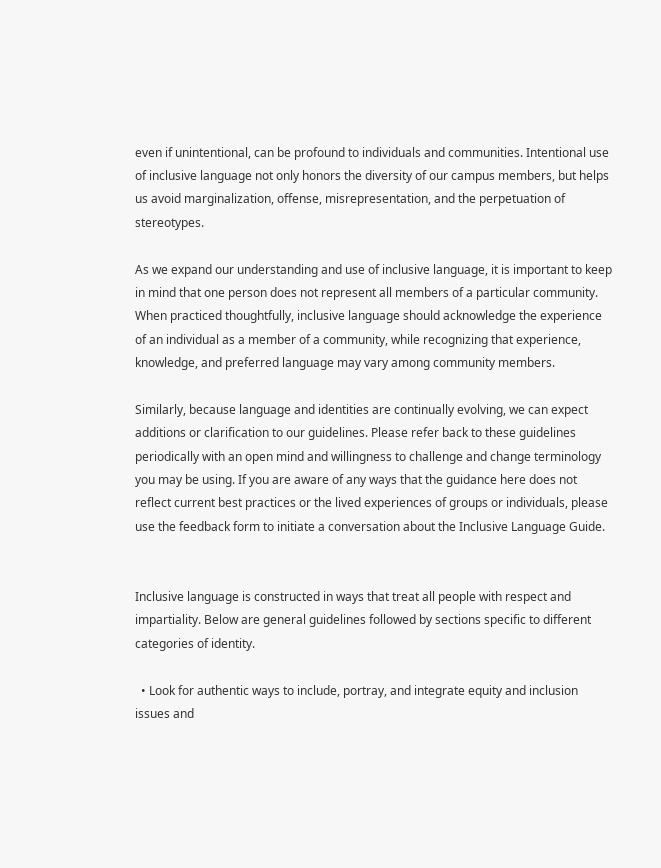even if unintentional, can be profound to individuals and communities. Intentional use of inclusive language not only honors the diversity of our campus members, but helps us avoid marginalization, offense, misrepresentation, and the perpetuation of stereotypes.

As we expand our understanding and use of inclusive language, it is important to keep in mind that one person does not represent all members of a particular community. When practiced thoughtfully, inclusive language should acknowledge the experience of an individual as a member of a community, while recognizing that experience, knowledge, and preferred language may vary among community members.

Similarly, because language and identities are continually evolving, we can expect additions or clarification to our guidelines. Please refer back to these guidelines periodically with an open mind and willingness to challenge and change terminology you may be using. If you are aware of any ways that the guidance here does not reflect current best practices or the lived experiences of groups or individuals, please use the feedback form to initiate a conversation about the Inclusive Language Guide.


Inclusive language is constructed in ways that treat all people with respect and impartiality. Below are general guidelines followed by sections specific to different categories of identity.

  • Look for authentic ways to include, portray, and integrate equity and inclusion issues and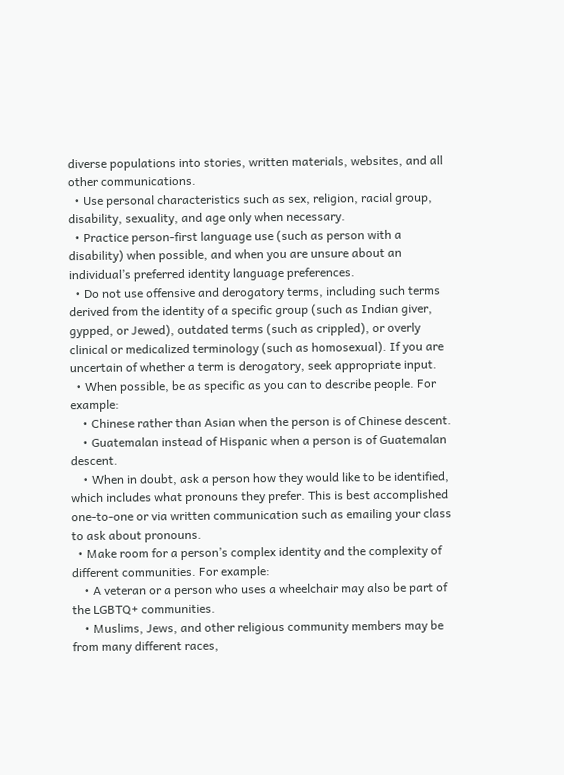diverse populations into stories, written materials, websites, and all other communications.
  • Use personal characteristics such as sex, religion, racial group, disability, sexuality, and age only when necessary.
  • Practice person-first language use (such as person with a disability) when possible, and when you are unsure about an individual’s preferred identity language preferences.
  • Do not use offensive and derogatory terms, including such terms derived from the identity of a specific group (such as Indian giver, gypped, or Jewed), outdated terms (such as crippled), or overly clinical or medicalized terminology (such as homosexual). If you are uncertain of whether a term is derogatory, seek appropriate input.
  • When possible, be as specific as you can to describe people. For example:
    • Chinese rather than Asian when the person is of Chinese descent.
    • Guatemalan instead of Hispanic when a person is of Guatemalan descent.
    • When in doubt, ask a person how they would like to be identified, which includes what pronouns they prefer. This is best accomplished one-to-one or via written communication such as emailing your class to ask about pronouns.
  • Make room for a person’s complex identity and the complexity of different communities. For example:
    • A veteran or a person who uses a wheelchair may also be part of the LGBTQ+ communities.
    • Muslims, Jews, and other religious community members may be from many different races,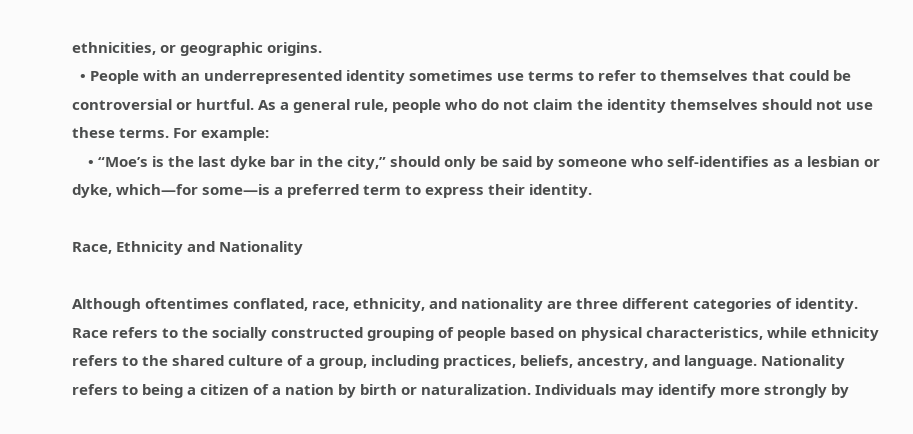ethnicities, or geographic origins.
  • People with an underrepresented identity sometimes use terms to refer to themselves that could be controversial or hurtful. As a general rule, people who do not claim the identity themselves should not use these terms. For example:
    • “Moe’s is the last dyke bar in the city,” should only be said by someone who self-identifies as a lesbian or dyke, which—for some—is a preferred term to express their identity.

Race, Ethnicity and Nationality

Although oftentimes conflated, race, ethnicity, and nationality are three different categories of identity. Race refers to the socially constructed grouping of people based on physical characteristics, while ethnicity refers to the shared culture of a group, including practices, beliefs, ancestry, and language. Nationality refers to being a citizen of a nation by birth or naturalization. Individuals may identify more strongly by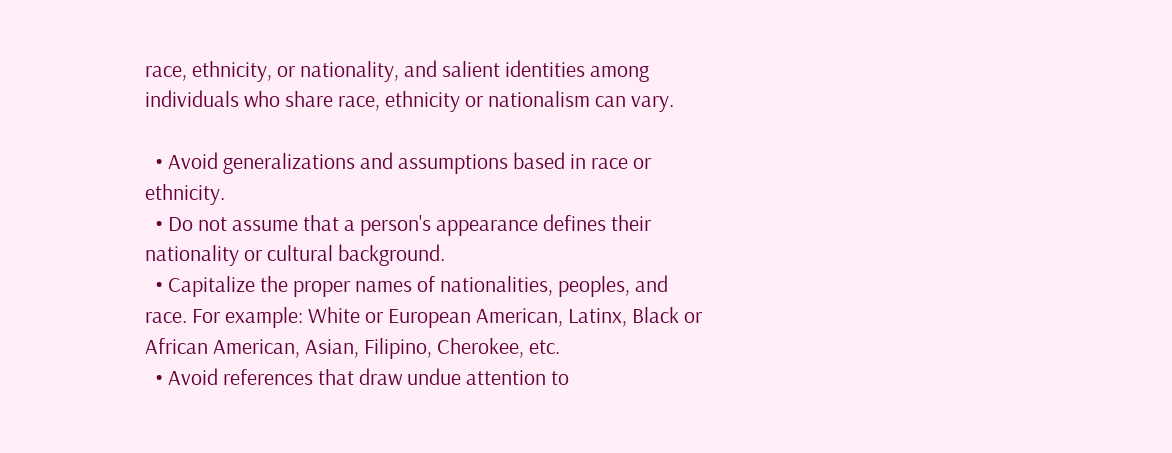race, ethnicity, or nationality, and salient identities among individuals who share race, ethnicity or nationalism can vary.

  • Avoid generalizations and assumptions based in race or ethnicity.
  • Do not assume that a person's appearance defines their nationality or cultural background.
  • Capitalize the proper names of nationalities, peoples, and race. For example: White or European American, Latinx, Black or African American, Asian, Filipino, Cherokee, etc.
  • Avoid references that draw undue attention to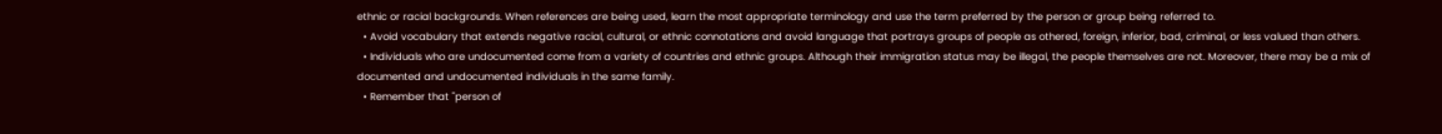ethnic or racial backgrounds. When references are being used, learn the most appropriate terminology and use the term preferred by the person or group being referred to.
  • Avoid vocabulary that extends negative racial, cultural, or ethnic connotations and avoid language that portrays groups of people as othered, foreign, inferior, bad, criminal, or less valued than others.
  • Individuals who are undocumented come from a variety of countries and ethnic groups. Although their immigration status may be illegal, the people themselves are not. Moreover, there may be a mix of documented and undocumented individuals in the same family.
  • Remember that "person of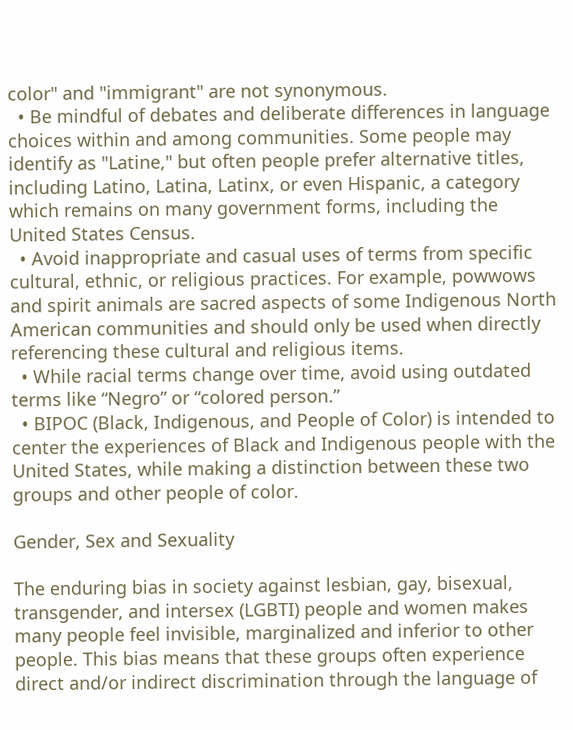color" and "immigrant" are not synonymous.
  • Be mindful of debates and deliberate differences in language choices within and among communities. Some people may identify as "Latine," but often people prefer alternative titles, including Latino, Latina, Latinx, or even Hispanic, a category which remains on many government forms, including the United States Census.
  • Avoid inappropriate and casual uses of terms from specific cultural, ethnic, or religious practices. For example, powwows and spirit animals are sacred aspects of some Indigenous North American communities and should only be used when directly referencing these cultural and religious items.
  • While racial terms change over time, avoid using outdated terms like “Negro” or “colored person.”
  • BIPOC (Black, Indigenous, and People of Color) is intended to center the experiences of Black and Indigenous people with the United States, while making a distinction between these two groups and other people of color.

Gender, Sex and Sexuality

The enduring bias in society against lesbian, gay, bisexual, transgender, and intersex (LGBTI) people and women makes many people feel invisible, marginalized and inferior to other people. This bias means that these groups often experience direct and/or indirect discrimination through the language of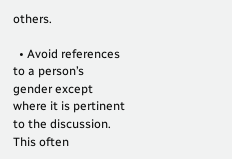others.

  • Avoid references to a person’s gender except where it is pertinent to the discussion. This often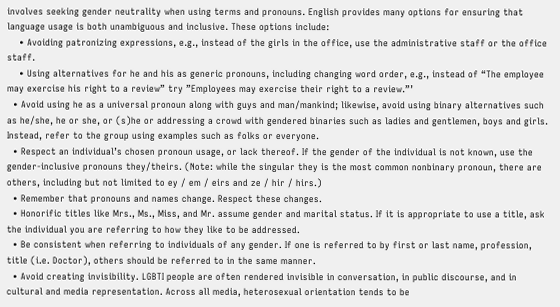involves seeking gender neutrality when using terms and pronouns. English provides many options for ensuring that language usage is both unambiguous and inclusive. These options include:
    • Avoiding patronizing expressions, e.g., instead of the girls in the office, use the administrative staff or the office staff.
    • Using alternatives for he and his as generic pronouns, including changing word order, e.g., instead of “The employee may exercise his right to a review” try ”Employees may exercise their right to a review.”’
  • Avoid using he as a universal pronoun along with guys and man/mankind; likewise, avoid using binary alternatives such as he/she, he or she, or (s)he or addressing a crowd with gendered binaries such as ladies and gentlemen, boys and girls. Instead, refer to the group using examples such as folks or everyone.
  • Respect an individual’s chosen pronoun usage, or lack thereof. If the gender of the individual is not known, use the gender-inclusive pronouns they/theirs. (Note: while the singular they is the most common nonbinary pronoun, there are others, including but not limited to ey / em / eirs and ze / hir / hirs.)
  • Remember that pronouns and names change. Respect these changes.
  • Honorific titles like Mrs., Ms., Miss, and Mr. assume gender and marital status. If it is appropriate to use a title, ask the individual you are referring to how they like to be addressed.
  • Be consistent when referring to individuals of any gender. If one is referred to by first or last name, profession, title (i.e. Doctor), others should be referred to in the same manner.
  • Avoid creating invisibility. LGBTI people are often rendered invisible in conversation, in public discourse, and in cultural and media representation. Across all media, heterosexual orientation tends to be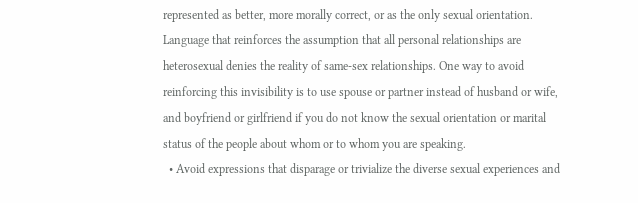represented as better, more morally correct, or as the only sexual orientation. Language that reinforces the assumption that all personal relationships are heterosexual denies the reality of same-sex relationships. One way to avoid reinforcing this invisibility is to use spouse or partner instead of husband or wife, and boyfriend or girlfriend if you do not know the sexual orientation or marital status of the people about whom or to whom you are speaking.
  • Avoid expressions that disparage or trivialize the diverse sexual experiences and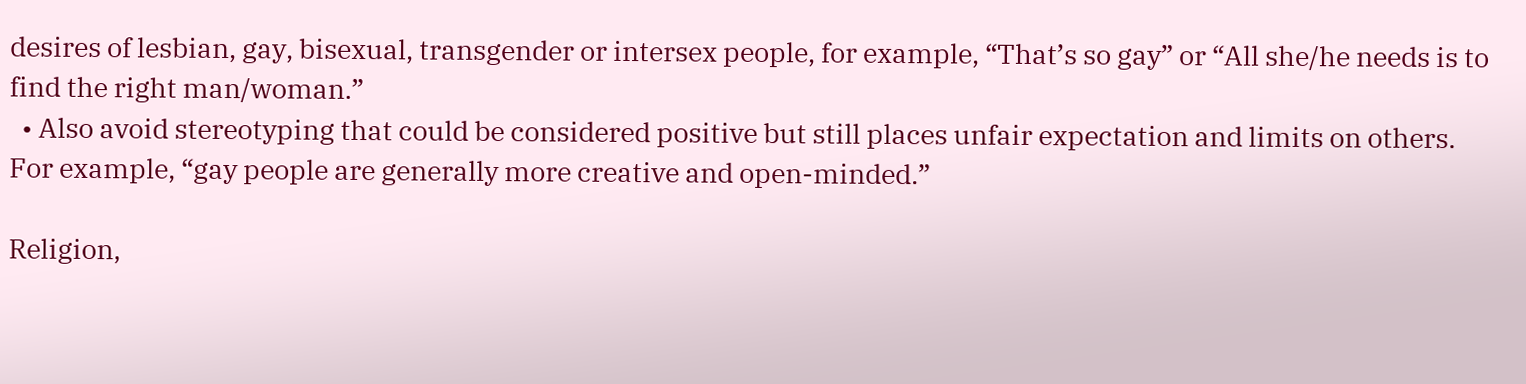desires of lesbian, gay, bisexual, transgender or intersex people, for example, “That’s so gay” or “All she/he needs is to find the right man/woman.”
  • Also avoid stereotyping that could be considered positive but still places unfair expectation and limits on others. For example, “gay people are generally more creative and open-minded.”

Religion,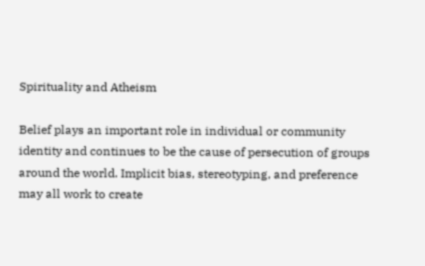Spirituality and Atheism

Belief plays an important role in individual or community identity and continues to be the cause of persecution of groups around the world. Implicit bias, stereotyping, and preference may all work to create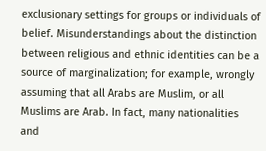exclusionary settings for groups or individuals of belief. Misunderstandings about the distinction between religious and ethnic identities can be a source of marginalization; for example, wrongly assuming that all Arabs are Muslim, or all Muslims are Arab. In fact, many nationalities and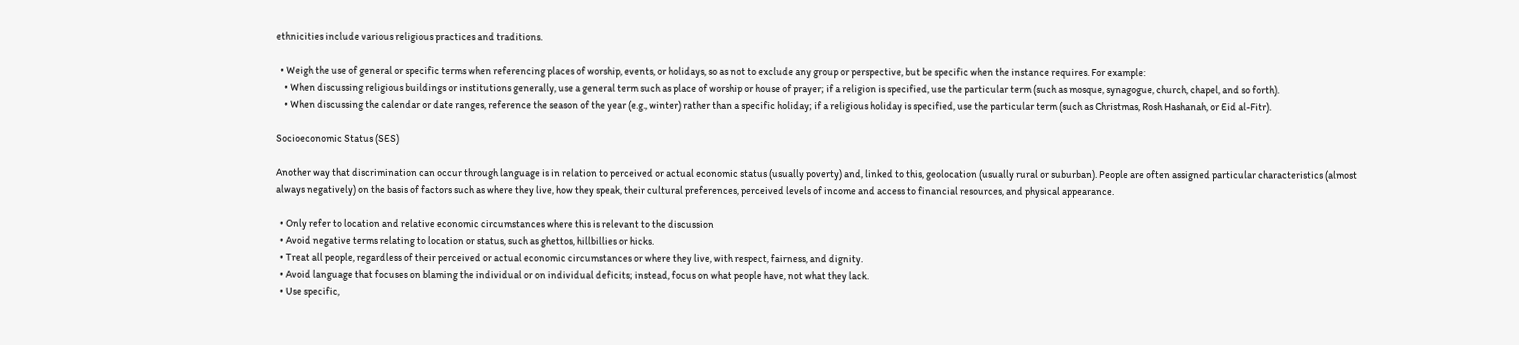ethnicities include various religious practices and traditions.

  • Weigh the use of general or specific terms when referencing places of worship, events, or holidays, so as not to exclude any group or perspective, but be specific when the instance requires. For example:
    • When discussing religious buildings or institutions generally, use a general term such as place of worship or house of prayer; if a religion is specified, use the particular term (such as mosque, synagogue, church, chapel, and so forth).
    • When discussing the calendar or date ranges, reference the season of the year (e.g., winter) rather than a specific holiday; if a religious holiday is specified, use the particular term (such as Christmas, Rosh Hashanah, or Eid al-Fitr).

Socioeconomic Status (SES)

Another way that discrimination can occur through language is in relation to perceived or actual economic status (usually poverty) and, linked to this, geolocation (usually rural or suburban). People are often assigned particular characteristics (almost always negatively) on the basis of factors such as where they live, how they speak, their cultural preferences, perceived levels of income and access to financial resources, and physical appearance.

  • Only refer to location and relative economic circumstances where this is relevant to the discussion
  • Avoid negative terms relating to location or status, such as ghettos, hillbillies or hicks.
  • Treat all people, regardless of their perceived or actual economic circumstances or where they live, with respect, fairness, and dignity.
  • Avoid language that focuses on blaming the individual or on individual deficits; instead, focus on what people have, not what they lack.
  • Use specific,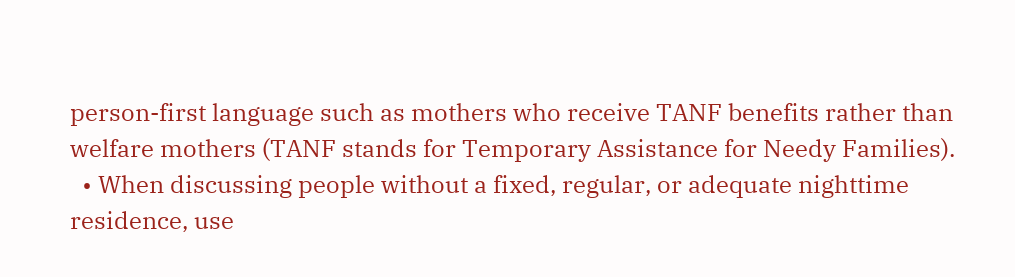person-first language such as mothers who receive TANF benefits rather than welfare mothers (TANF stands for Temporary Assistance for Needy Families).
  • When discussing people without a fixed, regular, or adequate nighttime residence, use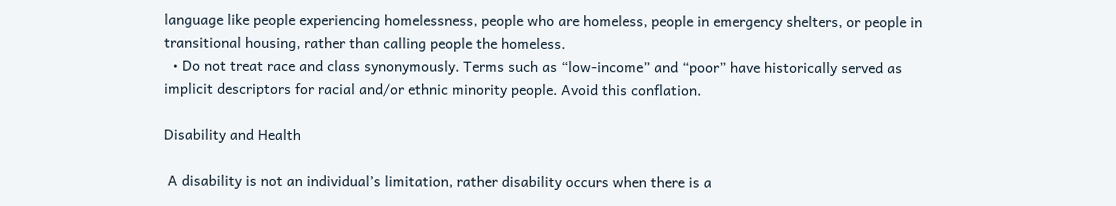language like people experiencing homelessness, people who are homeless, people in emergency shelters, or people in transitional housing, rather than calling people the homeless.
  • Do not treat race and class synonymously. Terms such as “low-income” and “poor” have historically served as implicit descriptors for racial and/or ethnic minority people. Avoid this conflation.

Disability and Health

 A disability is not an individual’s limitation, rather disability occurs when there is a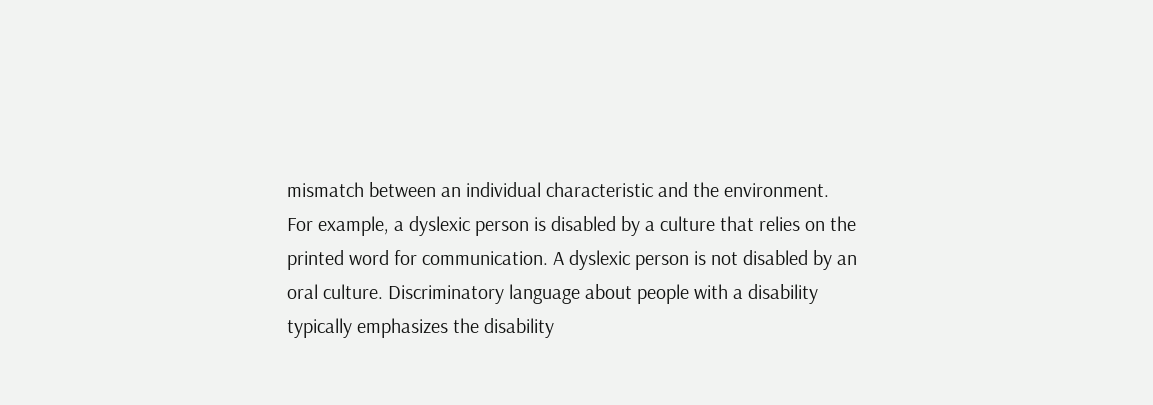mismatch between an individual characteristic and the environment. For example, a dyslexic person is disabled by a culture that relies on the printed word for communication. A dyslexic person is not disabled by an oral culture. Discriminatory language about people with a disability typically emphasizes the disability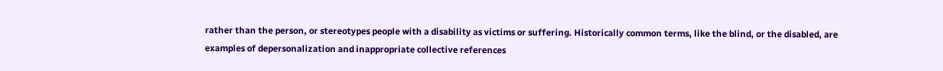rather than the person, or stereotypes people with a disability as victims or suffering. Historically common terms, like the blind, or the disabled, are examples of depersonalization and inappropriate collective references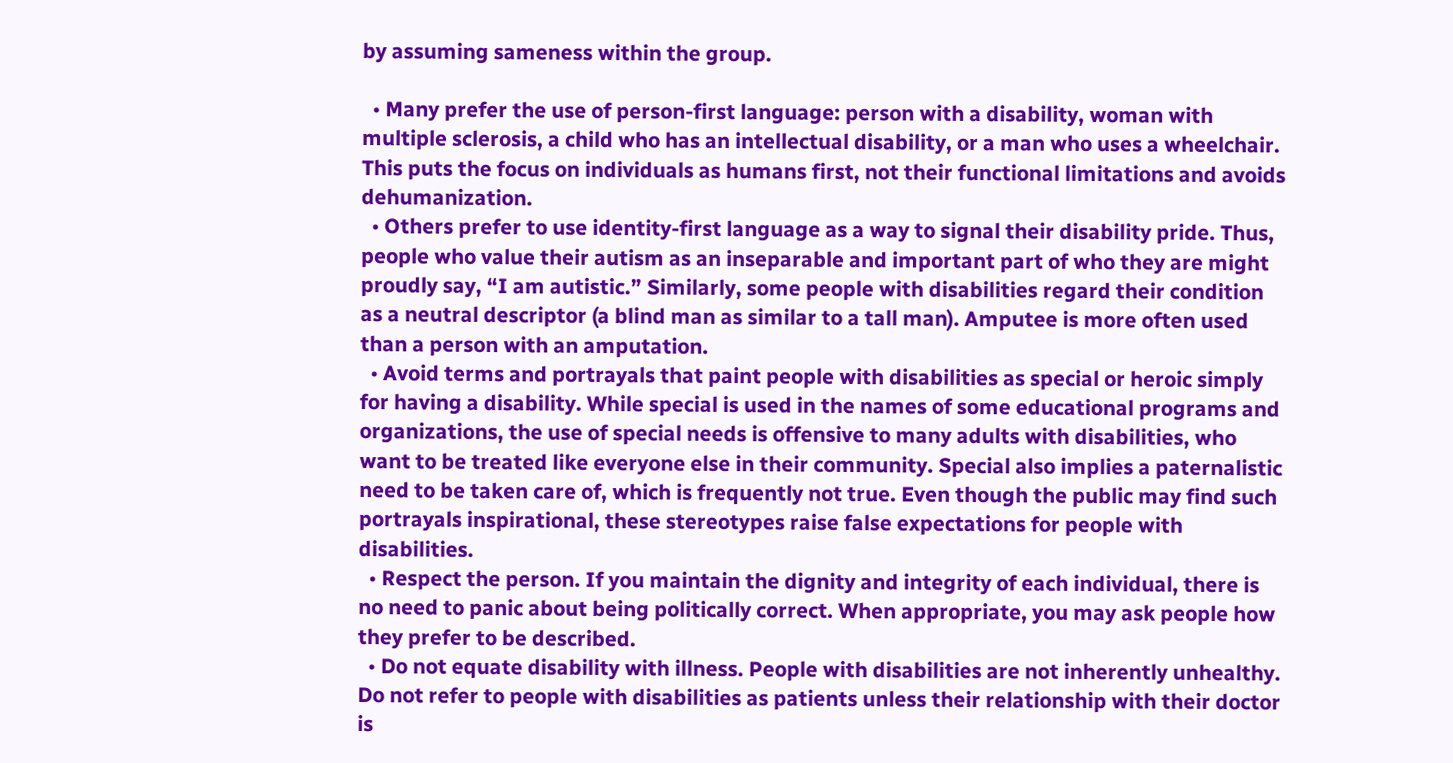by assuming sameness within the group.

  • Many prefer the use of person-first language: person with a disability, woman with multiple sclerosis, a child who has an intellectual disability, or a man who uses a wheelchair. This puts the focus on individuals as humans first, not their functional limitations and avoids dehumanization.
  • Others prefer to use identity-first language as a way to signal their disability pride. Thus, people who value their autism as an inseparable and important part of who they are might proudly say, “I am autistic.” Similarly, some people with disabilities regard their condition as a neutral descriptor (a blind man as similar to a tall man). Amputee is more often used than a person with an amputation.
  • Avoid terms and portrayals that paint people with disabilities as special or heroic simply for having a disability. While special is used in the names of some educational programs and organizations, the use of special needs is offensive to many adults with disabilities, who want to be treated like everyone else in their community. Special also implies a paternalistic need to be taken care of, which is frequently not true. Even though the public may find such portrayals inspirational, these stereotypes raise false expectations for people with disabilities.
  • Respect the person. If you maintain the dignity and integrity of each individual, there is no need to panic about being politically correct. When appropriate, you may ask people how they prefer to be described.
  • Do not equate disability with illness. People with disabilities are not inherently unhealthy. Do not refer to people with disabilities as patients unless their relationship with their doctor is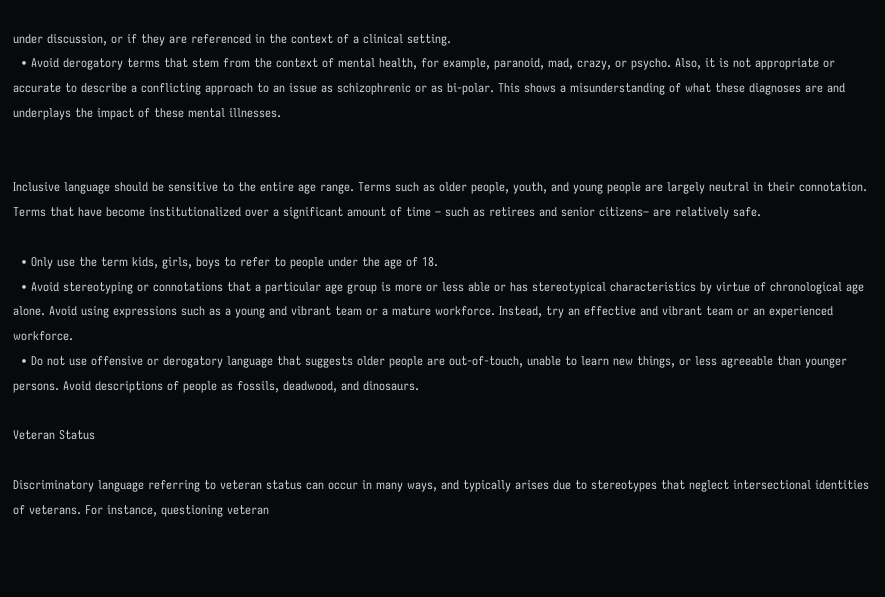under discussion, or if they are referenced in the context of a clinical setting.
  • Avoid derogatory terms that stem from the context of mental health, for example, paranoid, mad, crazy, or psycho. Also, it is not appropriate or accurate to describe a conflicting approach to an issue as schizophrenic or as bi-polar. This shows a misunderstanding of what these diagnoses are and underplays the impact of these mental illnesses.


Inclusive language should be sensitive to the entire age range. Terms such as older people, youth, and young people are largely neutral in their connotation. Terms that have become institutionalized over a significant amount of time – such as retirees and senior citizens– are relatively safe.

  • Only use the term kids, girls, boys to refer to people under the age of 18.
  • Avoid stereotyping or connotations that a particular age group is more or less able or has stereotypical characteristics by virtue of chronological age alone. Avoid using expressions such as a young and vibrant team or a mature workforce. Instead, try an effective and vibrant team or an experienced workforce.
  • Do not use offensive or derogatory language that suggests older people are out-of-touch, unable to learn new things, or less agreeable than younger persons. Avoid descriptions of people as fossils, deadwood, and dinosaurs.

Veteran Status

Discriminatory language referring to veteran status can occur in many ways, and typically arises due to stereotypes that neglect intersectional identities of veterans. For instance, questioning veteran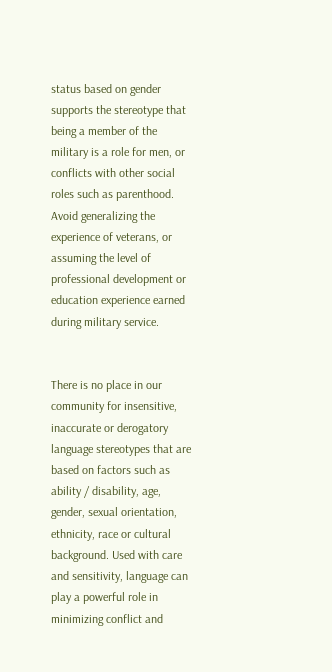status based on gender supports the stereotype that being a member of the military is a role for men, or conflicts with other social roles such as parenthood. Avoid generalizing the experience of veterans, or assuming the level of professional development or education experience earned during military service.


There is no place in our community for insensitive, inaccurate or derogatory language stereotypes that are based on factors such as ability / disability, age, gender, sexual orientation, ethnicity, race or cultural background. Used with care and sensitivity, language can play a powerful role in minimizing conflict and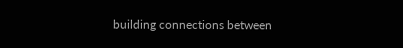building connections between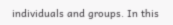individuals and groups. In this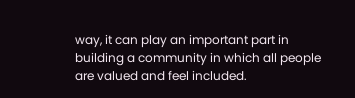way, it can play an important part in building a community in which all people are valued and feel included.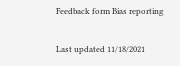Feedback form Bias reporting

Last updated 11/18/2021